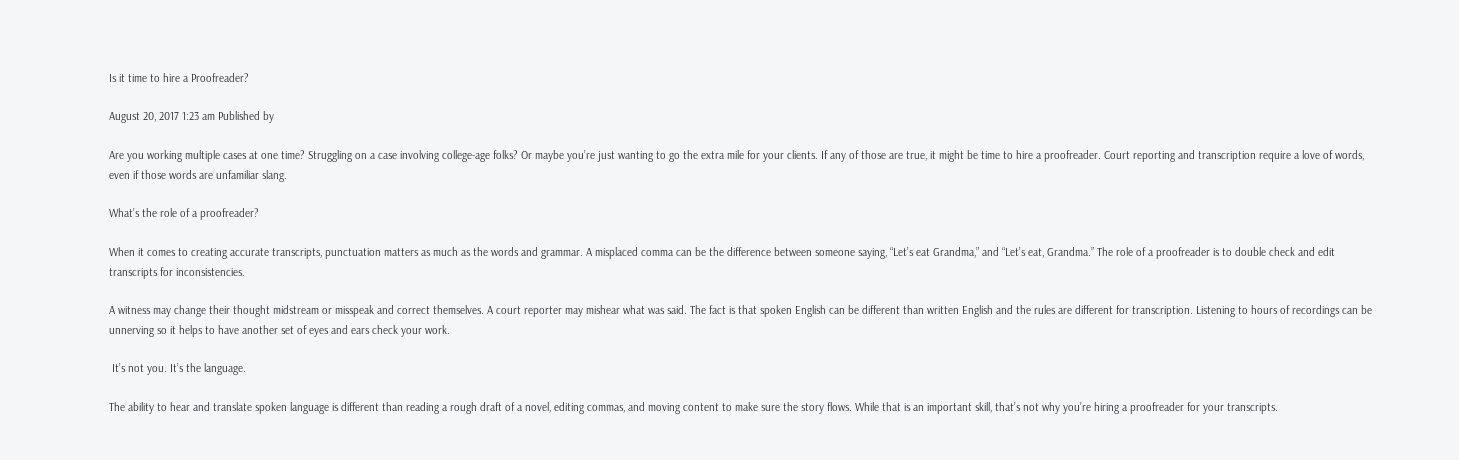Is it time to hire a Proofreader?

August 20, 2017 1:23 am Published by

Are you working multiple cases at one time? Struggling on a case involving college-age folks? Or maybe you’re just wanting to go the extra mile for your clients. If any of those are true, it might be time to hire a proofreader. Court reporting and transcription require a love of words, even if those words are unfamiliar slang.

What’s the role of a proofreader?

When it comes to creating accurate transcripts, punctuation matters as much as the words and grammar. A misplaced comma can be the difference between someone saying, “Let’s eat Grandma,” and “Let’s eat, Grandma.” The role of a proofreader is to double check and edit transcripts for inconsistencies.

A witness may change their thought midstream or misspeak and correct themselves. A court reporter may mishear what was said. The fact is that spoken English can be different than written English and the rules are different for transcription. Listening to hours of recordings can be unnerving so it helps to have another set of eyes and ears check your work.

 It’s not you. It’s the language.

The ability to hear and translate spoken language is different than reading a rough draft of a novel, editing commas, and moving content to make sure the story flows. While that is an important skill, that’s not why you’re hiring a proofreader for your transcripts.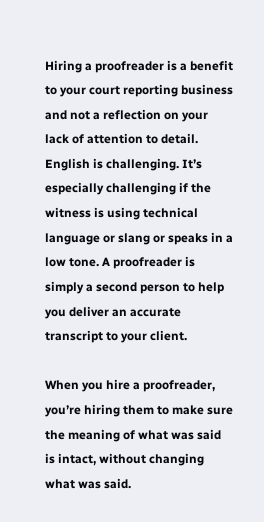Hiring a proofreader is a benefit to your court reporting business and not a reflection on your lack of attention to detail. English is challenging. It’s especially challenging if the witness is using technical language or slang or speaks in a low tone. A proofreader is simply a second person to help you deliver an accurate transcript to your client.

When you hire a proofreader, you’re hiring them to make sure the meaning of what was said is intact, without changing what was said.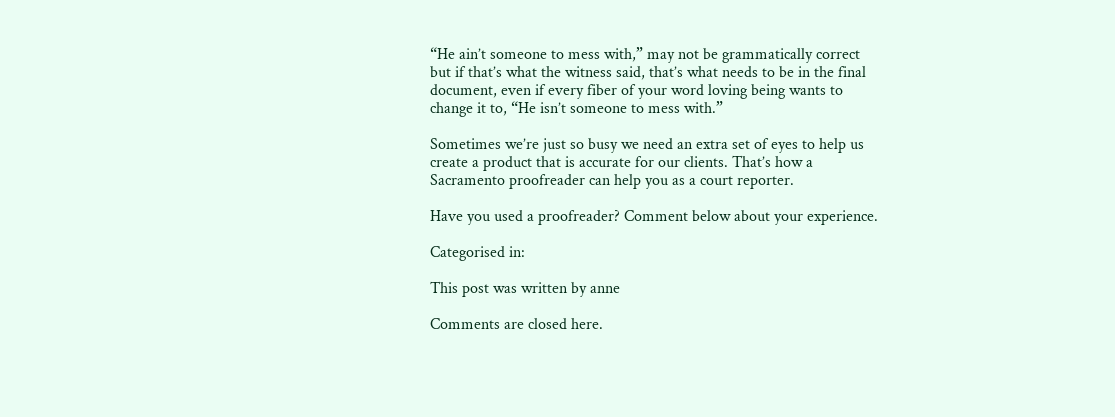“He ain’t someone to mess with,” may not be grammatically correct but if that’s what the witness said, that’s what needs to be in the final document, even if every fiber of your word loving being wants to change it to, “He isn’t someone to mess with.”

Sometimes we’re just so busy we need an extra set of eyes to help us create a product that is accurate for our clients. That’s how a Sacramento proofreader can help you as a court reporter.

Have you used a proofreader? Comment below about your experience.

Categorised in:

This post was written by anne

Comments are closed here.